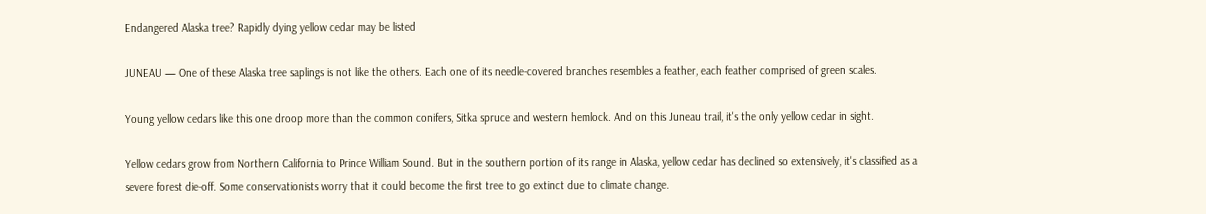Endangered Alaska tree? Rapidly dying yellow cedar may be listed

JUNEAU — One of these Alaska tree saplings is not like the others. Each one of its needle-covered branches resembles a feather, each feather comprised of green scales.

Young yellow cedars like this one droop more than the common conifers, Sitka spruce and western hemlock. And on this Juneau trail, it's the only yellow cedar in sight.

Yellow cedars grow from Northern California to Prince William Sound. But in the southern portion of its range in Alaska, yellow cedar has declined so extensively, it's classified as a severe forest die-off. Some conservationists worry that it could become the first tree to go extinct due to climate change.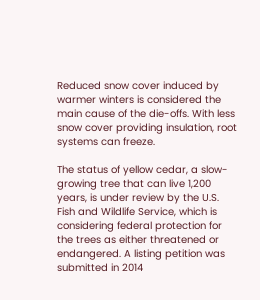Reduced snow cover induced by warmer winters is considered the main cause of the die-offs. With less snow cover providing insulation, root systems can freeze.

The status of yellow cedar, a slow-growing tree that can live 1,200 years, is under review by the U.S. Fish and Wildlife Service, which is considering federal protection for the trees as either threatened or endangered. A listing petition was submitted in 2014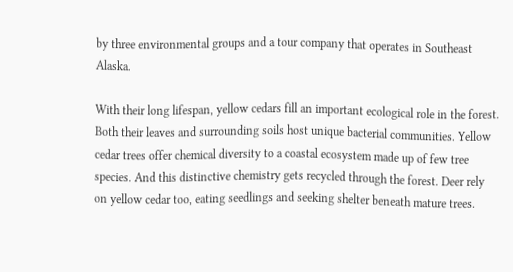by three environmental groups and a tour company that operates in Southeast Alaska.

With their long lifespan, yellow cedars fill an important ecological role in the forest. Both their leaves and surrounding soils host unique bacterial communities. Yellow cedar trees offer chemical diversity to a coastal ecosystem made up of few tree species. And this distinctive chemistry gets recycled through the forest. Deer rely on yellow cedar too, eating seedlings and seeking shelter beneath mature trees.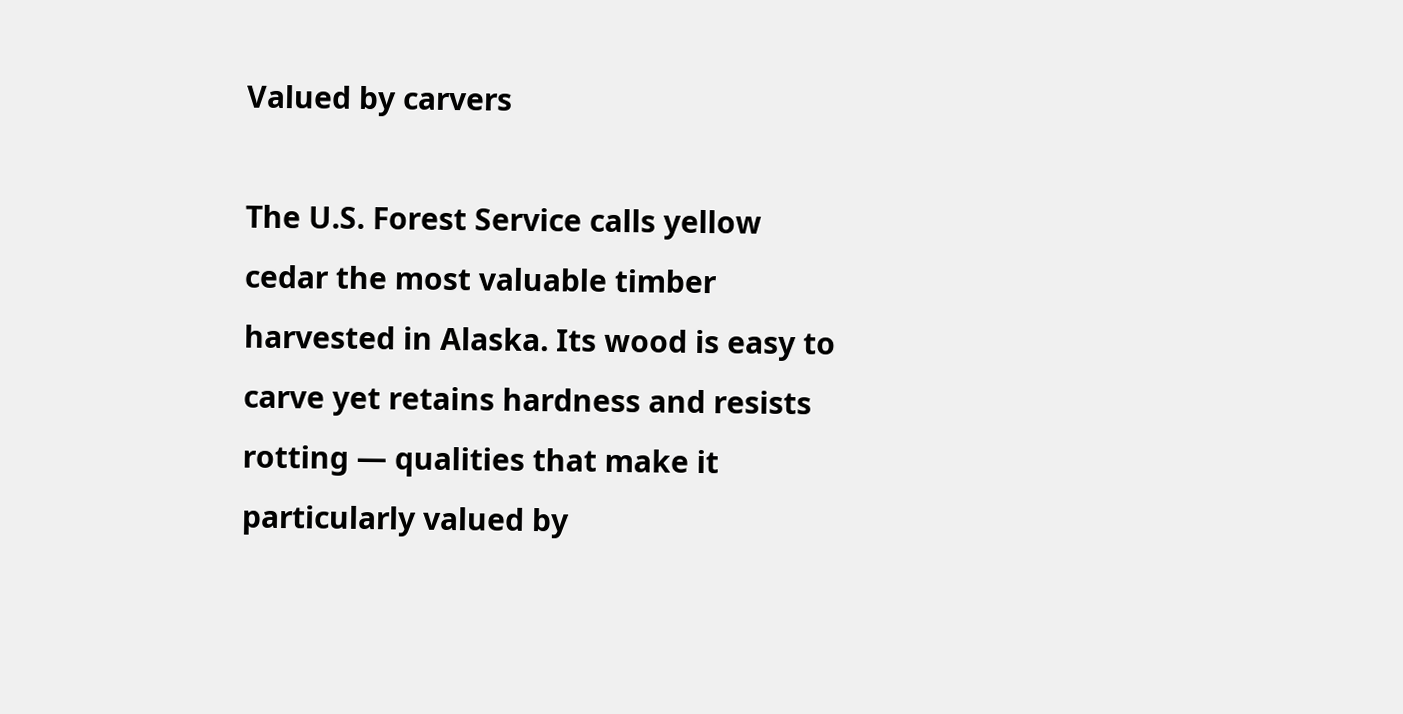Valued by carvers

The U.S. Forest Service calls yellow cedar the most valuable timber harvested in Alaska. Its wood is easy to carve yet retains hardness and resists rotting — qualities that make it particularly valued by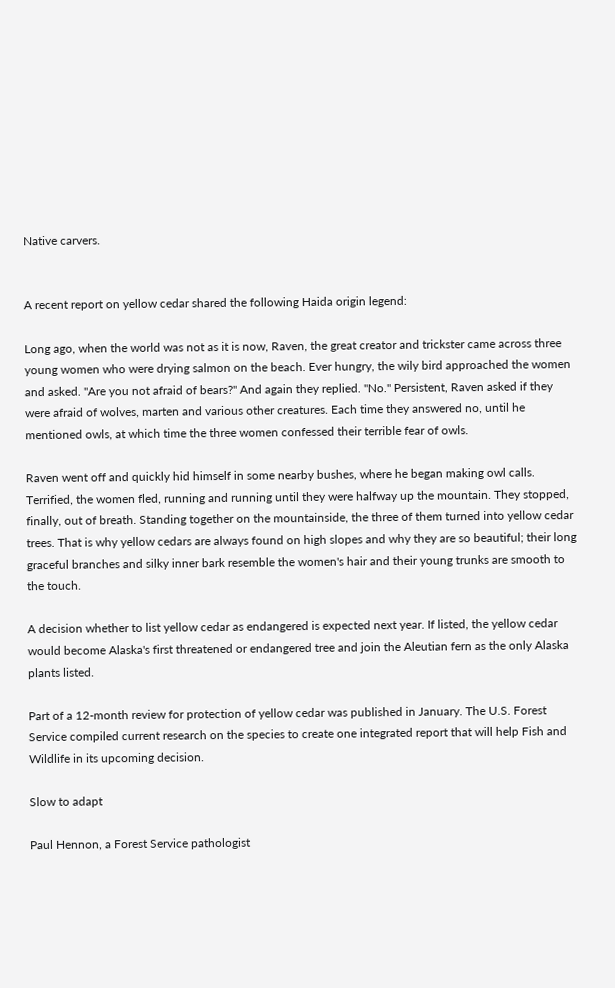Native carvers.


A recent report on yellow cedar shared the following Haida origin legend:

Long ago, when the world was not as it is now, Raven, the great creator and trickster came across three young women who were drying salmon on the beach. Ever hungry, the wily bird approached the women and asked. "Are you not afraid of bears?" And again they replied. "No." Persistent, Raven asked if they were afraid of wolves, marten and various other creatures. Each time they answered no, until he mentioned owls, at which time the three women confessed their terrible fear of owls.

Raven went off and quickly hid himself in some nearby bushes, where he began making owl calls. Terrified, the women fled, running and running until they were halfway up the mountain. They stopped, finally, out of breath. Standing together on the mountainside, the three of them turned into yellow cedar trees. That is why yellow cedars are always found on high slopes and why they are so beautiful; their long graceful branches and silky inner bark resemble the women's hair and their young trunks are smooth to the touch.

A decision whether to list yellow cedar as endangered is expected next year. If listed, the yellow cedar would become Alaska's first threatened or endangered tree and join the Aleutian fern as the only Alaska plants listed.

Part of a 12-month review for protection of yellow cedar was published in January. The U.S. Forest Service compiled current research on the species to create one integrated report that will help Fish and Wildlife in its upcoming decision.

Slow to adapt

Paul Hennon, a Forest Service pathologist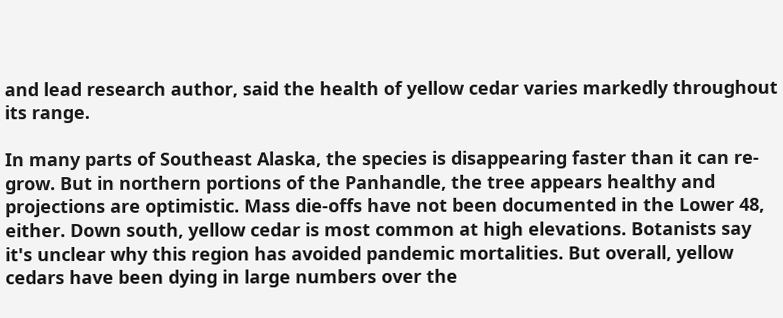and lead research author, said the health of yellow cedar varies markedly throughout its range.

In many parts of Southeast Alaska, the species is disappearing faster than it can re-grow. But in northern portions of the Panhandle, the tree appears healthy and projections are optimistic. Mass die-offs have not been documented in the Lower 48, either. Down south, yellow cedar is most common at high elevations. Botanists say it's unclear why this region has avoided pandemic mortalities. But overall, yellow cedars have been dying in large numbers over the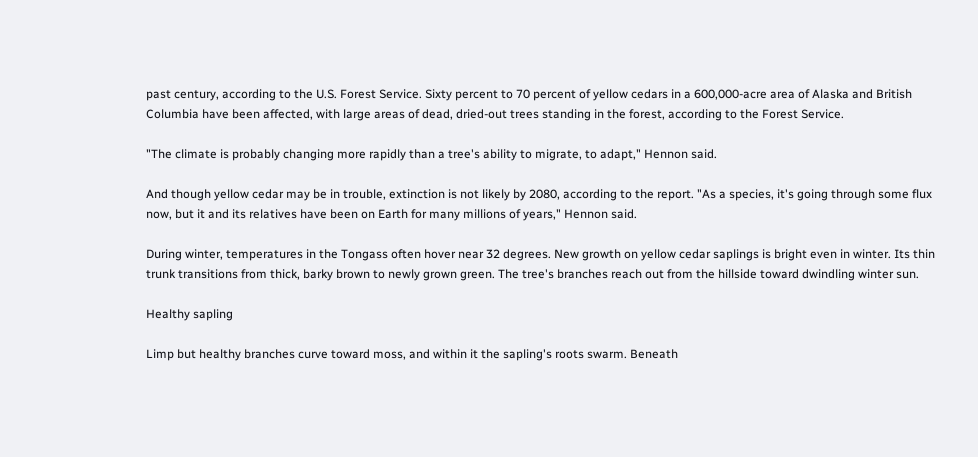past century, according to the U.S. Forest Service. Sixty percent to 70 percent of yellow cedars in a 600,000-acre area of Alaska and British Columbia have been affected, with large areas of dead, dried-out trees standing in the forest, according to the Forest Service.

"The climate is probably changing more rapidly than a tree's ability to migrate, to adapt," Hennon said.

And though yellow cedar may be in trouble, extinction is not likely by 2080, according to the report. "As a species, it's going through some flux now, but it and its relatives have been on Earth for many millions of years," Hennon said.

During winter, temperatures in the Tongass often hover near 32 degrees. New growth on yellow cedar saplings is bright even in winter. Its thin trunk transitions from thick, barky brown to newly grown green. The tree's branches reach out from the hillside toward dwindling winter sun.

Healthy sapling

Limp but healthy branches curve toward moss, and within it the sapling's roots swarm. Beneath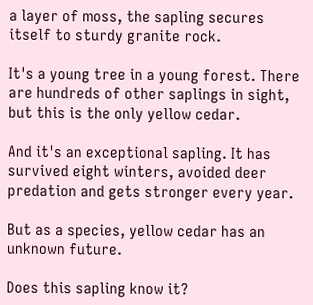a layer of moss, the sapling secures itself to sturdy granite rock.

It's a young tree in a young forest. There are hundreds of other saplings in sight, but this is the only yellow cedar.

And it's an exceptional sapling. It has survived eight winters, avoided deer predation and gets stronger every year.

But as a species, yellow cedar has an unknown future.

Does this sapling know it?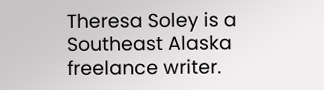Theresa Soley is a Southeast Alaska freelance writer.